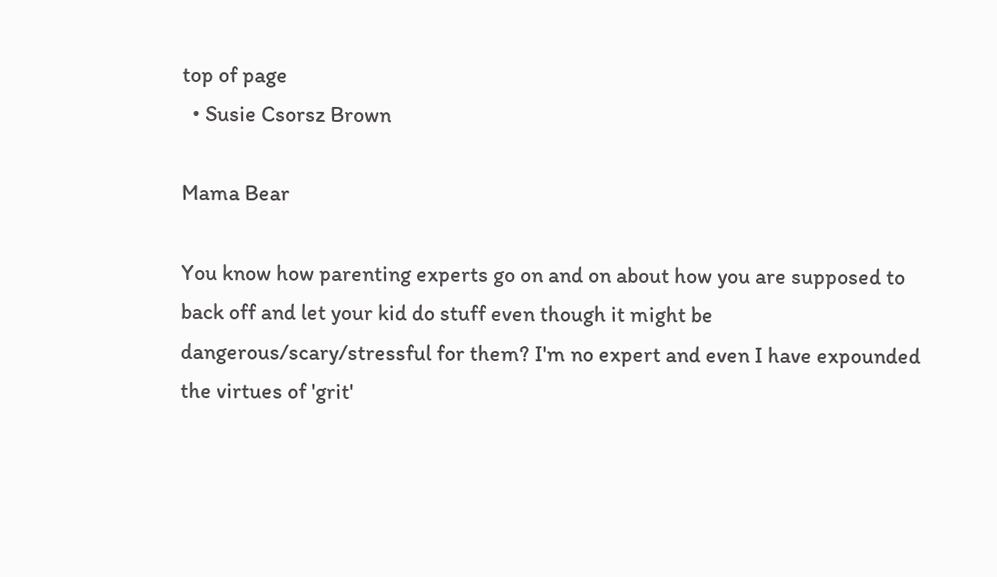top of page
  • Susie Csorsz Brown

Mama Bear

You know how parenting experts go on and on about how you are supposed to back off and let your kid do stuff even though it might be dangerous/scary/stressful for them? I'm no expert and even I have expounded the virtues of 'grit'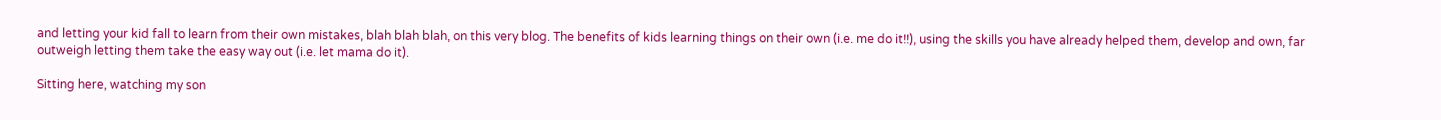and letting your kid fall to learn from their own mistakes, blah blah blah, on this very blog. The benefits of kids learning things on their own (i.e. me do it!!), using the skills you have already helped them, develop and own, far outweigh letting them take the easy way out (i.e. let mama do it).

Sitting here, watching my son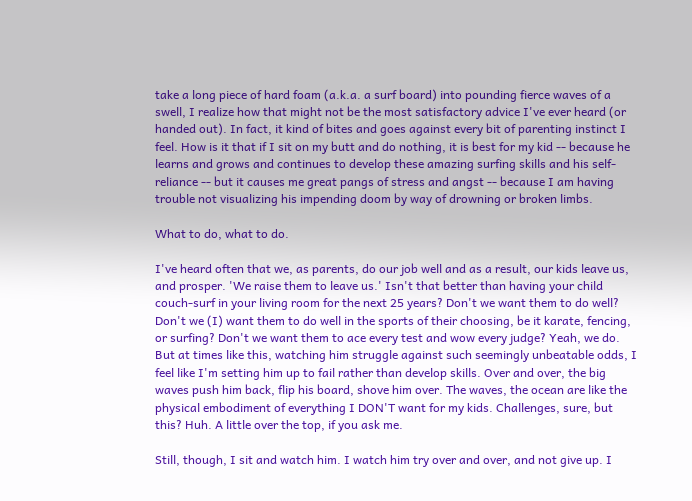take a long piece of hard foam (a.k.a. a surf board) into pounding fierce waves of a swell, I realize how that might not be the most satisfactory advice I've ever heard (or handed out). In fact, it kind of bites and goes against every bit of parenting instinct I feel. How is it that if I sit on my butt and do nothing, it is best for my kid -- because he learns and grows and continues to develop these amazing surfing skills and his self-reliance -- but it causes me great pangs of stress and angst -- because I am having trouble not visualizing his impending doom by way of drowning or broken limbs.

What to do, what to do.

I've heard often that we, as parents, do our job well and as a result, our kids leave us, and prosper. 'We raise them to leave us.' Isn't that better than having your child couch-surf in your living room for the next 25 years? Don't we want them to do well? Don't we (I) want them to do well in the sports of their choosing, be it karate, fencing, or surfing? Don't we want them to ace every test and wow every judge? Yeah, we do. But at times like this, watching him struggle against such seemingly unbeatable odds, I feel like I'm setting him up to fail rather than develop skills. Over and over, the big waves push him back, flip his board, shove him over. The waves, the ocean are like the physical embodiment of everything I DON'T want for my kids. Challenges, sure, but this? Huh. A little over the top, if you ask me.

Still, though, I sit and watch him. I watch him try over and over, and not give up. I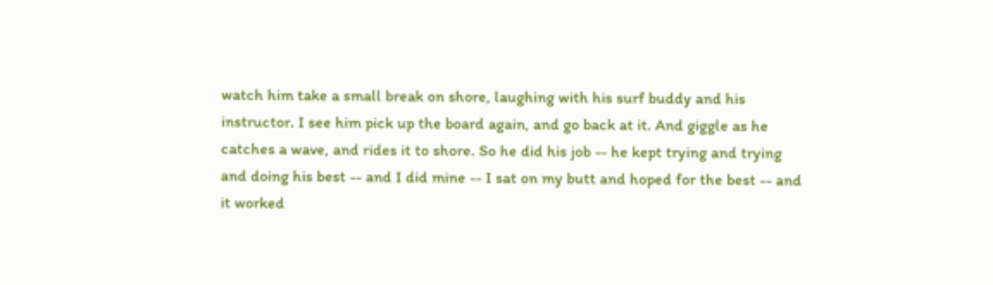watch him take a small break on shore, laughing with his surf buddy and his instructor. I see him pick up the board again, and go back at it. And giggle as he catches a wave, and rides it to shore. So he did his job -- he kept trying and trying and doing his best -- and I did mine -- I sat on my butt and hoped for the best -- and it worked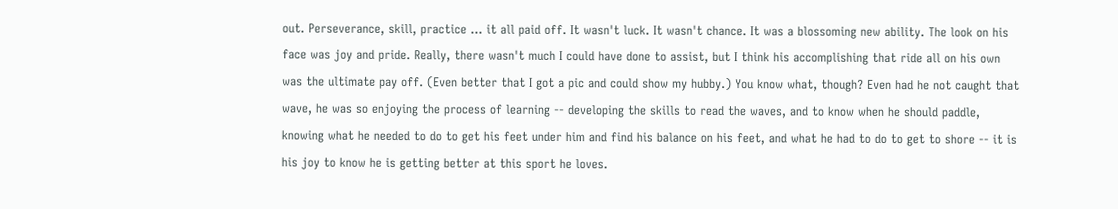out. Perseverance, skill, practice ... it all paid off. It wasn't luck. It wasn't chance. It was a blossoming new ability. The look on his face was joy and pride. Really, there wasn't much I could have done to assist, but I think his accomplishing that ride all on his own was the ultimate pay off. (Even better that I got a pic and could show my hubby.) You know what, though? Even had he not caught that wave, he was so enjoying the process of learning -- developing the skills to read the waves, and to know when he should paddle, knowing what he needed to do to get his feet under him and find his balance on his feet, and what he had to do to get to shore -- it is his joy to know he is getting better at this sport he loves.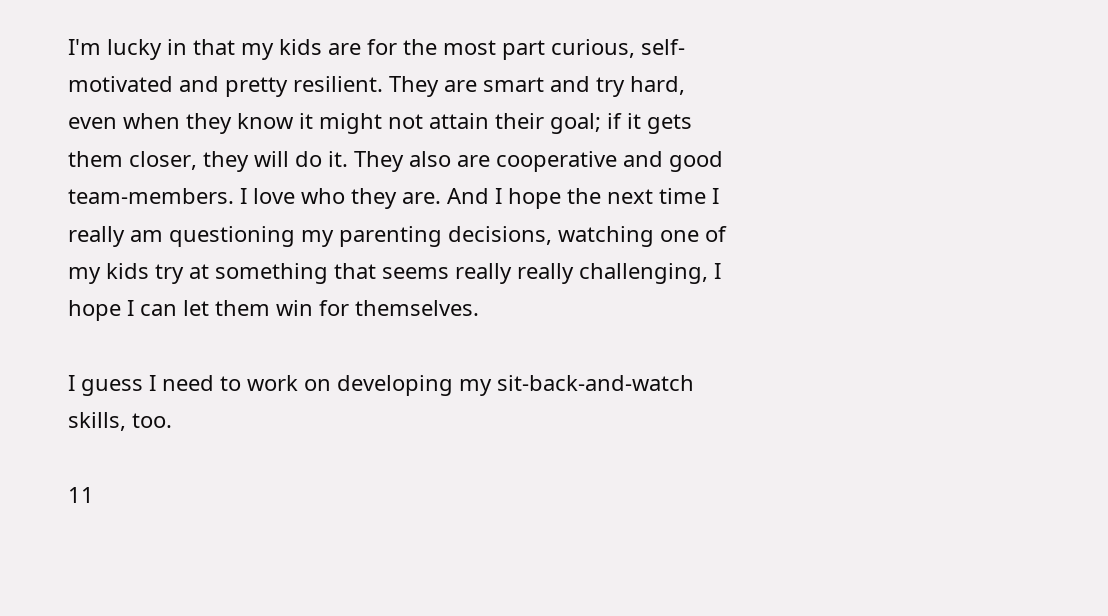I'm lucky in that my kids are for the most part curious, self-motivated and pretty resilient. They are smart and try hard, even when they know it might not attain their goal; if it gets them closer, they will do it. They also are cooperative and good team-members. I love who they are. And I hope the next time I really am questioning my parenting decisions, watching one of my kids try at something that seems really really challenging, I hope I can let them win for themselves.

I guess I need to work on developing my sit-back-and-watch skills, too.

11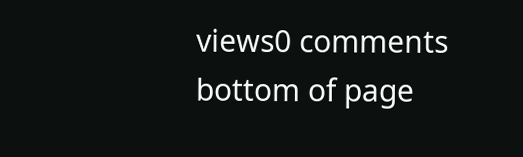views0 comments
bottom of page